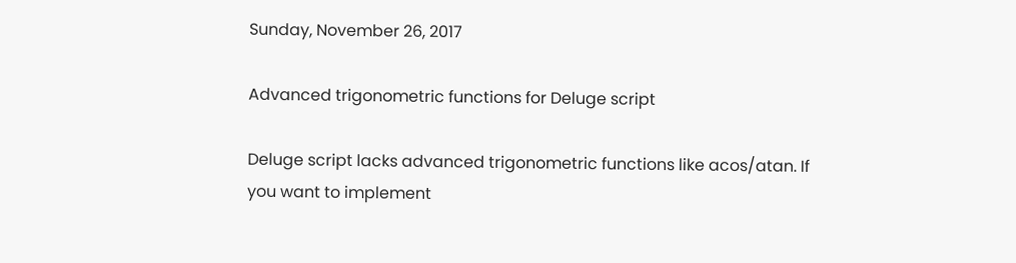Sunday, November 26, 2017

Advanced trigonometric functions for Deluge script

Deluge script lacks advanced trigonometric functions like acos/atan. If you want to implement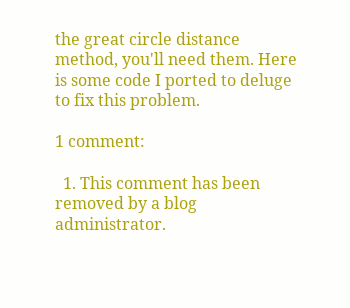the great circle distance method, you'll need them. Here is some code I ported to deluge to fix this problem.

1 comment:

  1. This comment has been removed by a blog administrator.